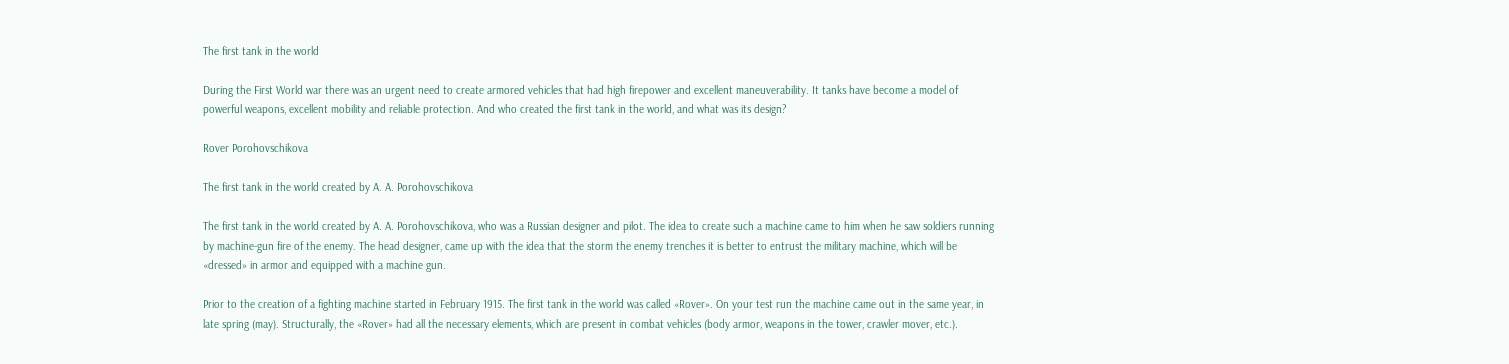The first tank in the world

During the First World war there was an urgent need to create armored vehicles that had high firepower and excellent maneuverability. It tanks have become a model of powerful weapons, excellent mobility and reliable protection. And who created the first tank in the world, and what was its design?

Rover Porohovschikova

The first tank in the world created by A. A. Porohovschikova

The first tank in the world created by A. A. Porohovschikova, who was a Russian designer and pilot. The idea to create such a machine came to him when he saw soldiers running by machine-gun fire of the enemy. The head designer, came up with the idea that the storm the enemy trenches it is better to entrust the military machine, which will be «dressed» in armor and equipped with a machine gun.

Prior to the creation of a fighting machine started in February 1915. The first tank in the world was called «Rover». On your test run the machine came out in the same year, in late spring (may). Structurally, the «Rover» had all the necessary elements, which are present in combat vehicles (body armor, weapons in the tower, crawler mover, etc.).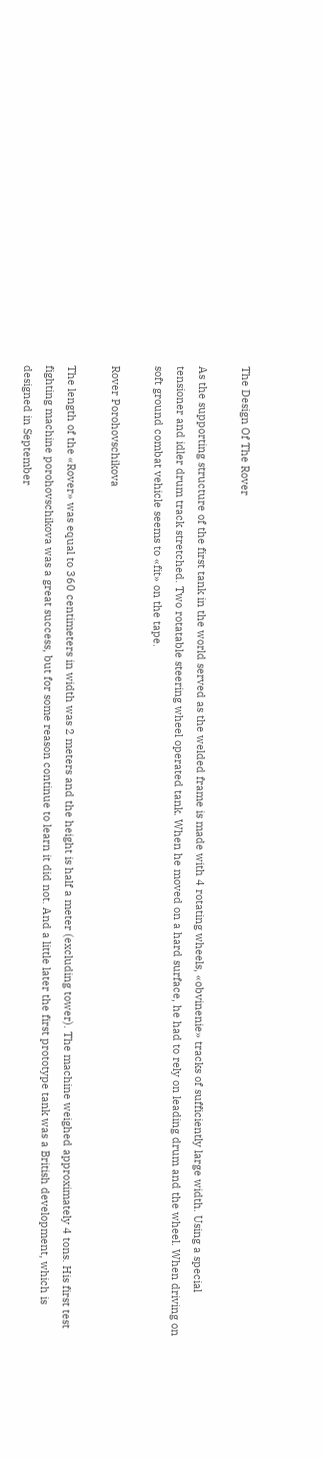The Design Of The Rover

As the supporting structure of the first tank in the world served as the welded frame is made with 4 rotating wheels, «obvinenie» tracks of sufficiently large width. Using a special tensioner and idler drum track stretched. Two rotatable steering wheel operated tank. When he moved on a hard surface, he had to rely on leading drum and the wheel. When driving on soft ground combat vehicle seems to «fit» on the tape.

Rover Porohovschikova

The length of the «Rover» was equal to 360 centimeters in width was 2 meters and the height is half a meter (excluding tower). The machine weighed approximately 4 tons. His first test fighting machine porohovschikova was a great success, but for some reason continue to learn it did not. And a little later the first prototype tank was a British development, which is designed in September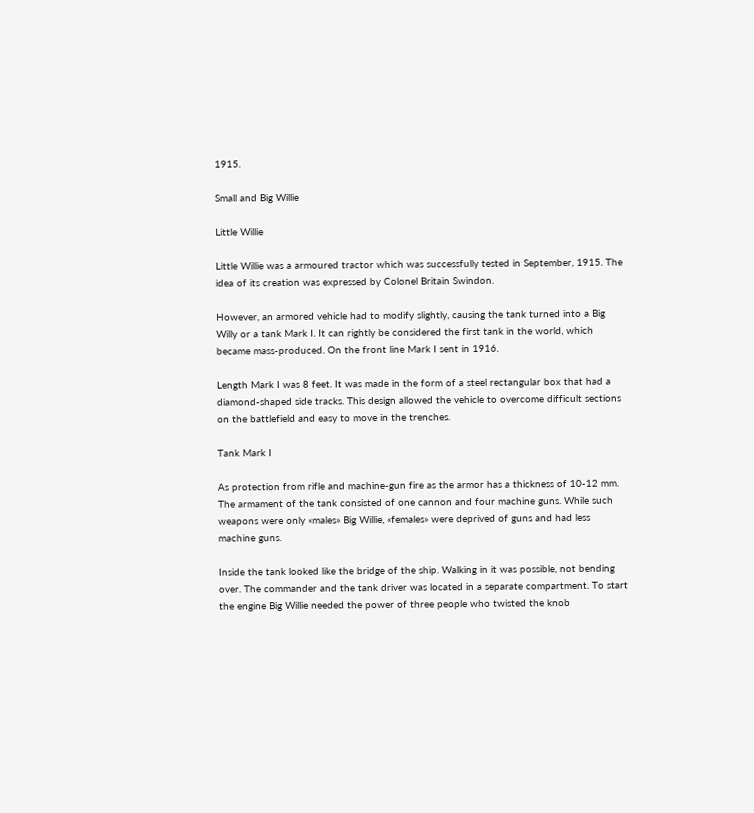1915.

Small and Big Willie

Little Willie

Little Willie was a armoured tractor which was successfully tested in September, 1915. The idea of its creation was expressed by Colonel Britain Swindon.

However, an armored vehicle had to modify slightly, causing the tank turned into a Big Willy or a tank Mark I. It can rightly be considered the first tank in the world, which became mass-produced. On the front line Mark I sent in 1916.

Length Mark I was 8 feet. It was made in the form of a steel rectangular box that had a diamond-shaped side tracks. This design allowed the vehicle to overcome difficult sections on the battlefield and easy to move in the trenches.

Tank Mark I

As protection from rifle and machine-gun fire as the armor has a thickness of 10-12 mm. The armament of the tank consisted of one cannon and four machine guns. While such weapons were only «males» Big Willie, «females» were deprived of guns and had less machine guns.

Inside the tank looked like the bridge of the ship. Walking in it was possible, not bending over. The commander and the tank driver was located in a separate compartment. To start the engine Big Willie needed the power of three people who twisted the knob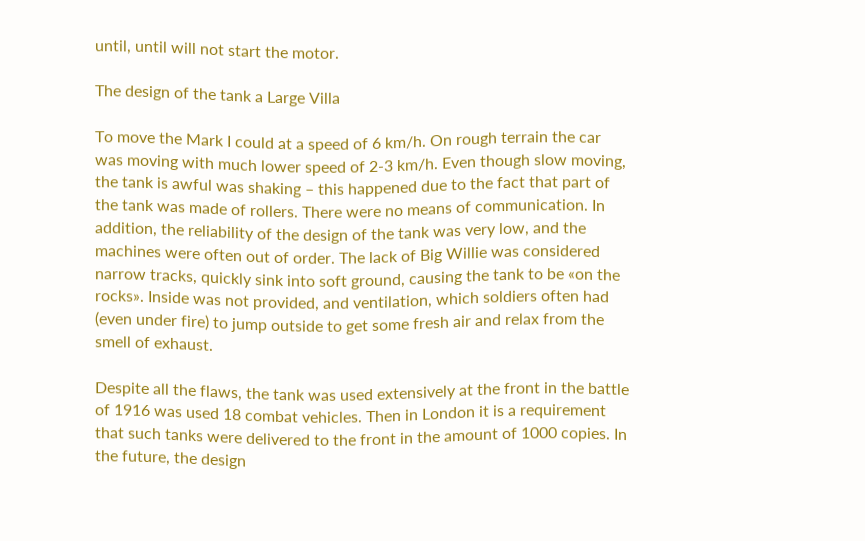until, until will not start the motor.

The design of the tank a Large Villa

To move the Mark I could at a speed of 6 km/h. On rough terrain the car was moving with much lower speed of 2-3 km/h. Even though slow moving, the tank is awful was shaking – this happened due to the fact that part of the tank was made of rollers. There were no means of communication. In addition, the reliability of the design of the tank was very low, and the machines were often out of order. The lack of Big Willie was considered narrow tracks, quickly sink into soft ground, causing the tank to be «on the rocks». Inside was not provided, and ventilation, which soldiers often had (even under fire) to jump outside to get some fresh air and relax from the smell of exhaust.

Despite all the flaws, the tank was used extensively at the front in the battle of 1916 was used 18 combat vehicles. Then in London it is a requirement that such tanks were delivered to the front in the amount of 1000 copies. In the future, the design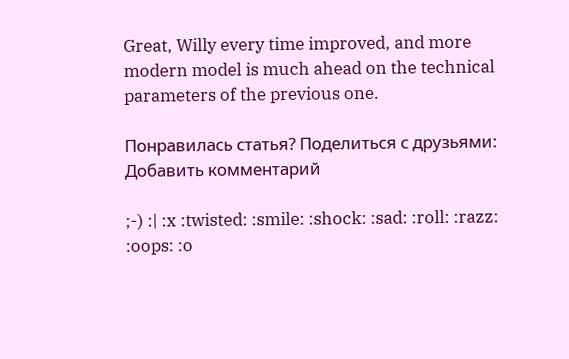Great, Willy every time improved, and more modern model is much ahead on the technical parameters of the previous one.

Понравилась статья? Поделиться с друзьями:
Добавить комментарий

;-) :| :x :twisted: :smile: :shock: :sad: :roll: :razz: :oops: :o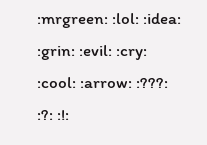:mrgreen: :lol: :idea: :grin: :evil: :cry: :cool: :arrow: :???: :?: :!: